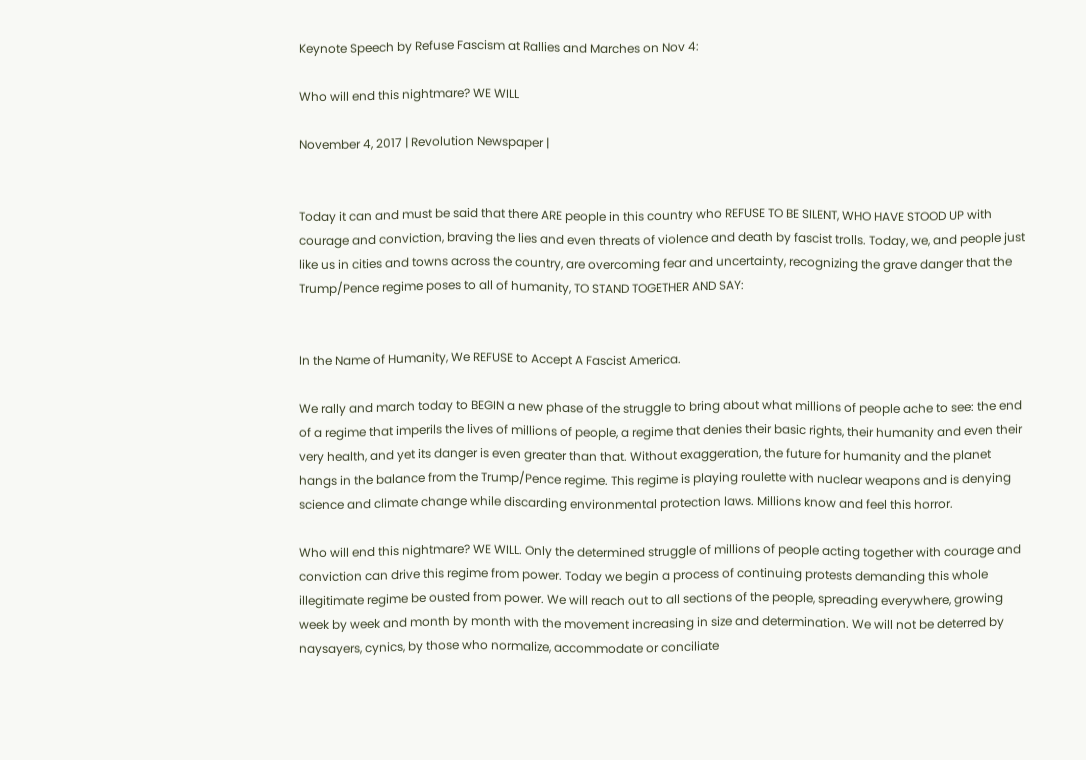Keynote Speech by Refuse Fascism at Rallies and Marches on Nov 4:

Who will end this nightmare? WE WILL

November 4, 2017 | Revolution Newspaper |


Today it can and must be said that there ARE people in this country who REFUSE TO BE SILENT, WHO HAVE STOOD UP with courage and conviction, braving the lies and even threats of violence and death by fascist trolls. Today, we, and people just like us in cities and towns across the country, are overcoming fear and uncertainty, recognizing the grave danger that the Trump/Pence regime poses to all of humanity, TO STAND TOGETHER AND SAY:


In the Name of Humanity, We REFUSE to Accept A Fascist America.

We rally and march today to BEGIN a new phase of the struggle to bring about what millions of people ache to see: the end of a regime that imperils the lives of millions of people, a regime that denies their basic rights, their humanity and even their very health, and yet its danger is even greater than that. Without exaggeration, the future for humanity and the planet hangs in the balance from the Trump/Pence regime. This regime is playing roulette with nuclear weapons and is denying science and climate change while discarding environmental protection laws. Millions know and feel this horror.

Who will end this nightmare? WE WILL. Only the determined struggle of millions of people acting together with courage and conviction can drive this regime from power. Today we begin a process of continuing protests demanding this whole illegitimate regime be ousted from power. We will reach out to all sections of the people, spreading everywhere, growing week by week and month by month with the movement increasing in size and determination. We will not be deterred by naysayers, cynics, by those who normalize, accommodate or conciliate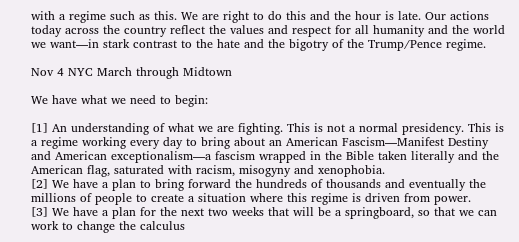with a regime such as this. We are right to do this and the hour is late. Our actions today across the country reflect the values and respect for all humanity and the world we want—in stark contrast to the hate and the bigotry of the Trump/Pence regime.

Nov 4 NYC March through Midtown

We have what we need to begin:

[1] An understanding of what we are fighting. This is not a normal presidency. This is a regime working every day to bring about an American Fascism—Manifest Destiny and American exceptionalism—a fascism wrapped in the Bible taken literally and the American flag, saturated with racism, misogyny and xenophobia.
[2] We have a plan to bring forward the hundreds of thousands and eventually the millions of people to create a situation where this regime is driven from power.
[3] We have a plan for the next two weeks that will be a springboard, so that we can work to change the calculus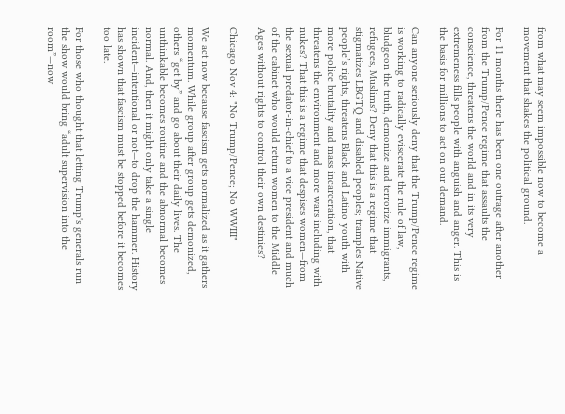from what may seem impossible now to become a movement that shakes the political ground.

For 11 months there has been one outrage after another from the Trump/Pence regime that assaults the conscience, threatens the world and in its very extremeness fills people with anguish and anger. This is the basis for millions to act on our demand.

Can anyone seriously deny that the Trump/Pence regime is working to radically eviscerate the rule of law, bludgeon the truth, demonize and terrorize immigrants, refugees, Muslims? Deny that this is a regime that stigmatizes LBGTQ and disabled peoples; tramples Native people’s rights, threatens Black and Latino youth with more police brutality and mass incarceration, that threatens the environment and more wars including with nukes? That this is a regime that despises women—from the sexual predator-in-chief to a vice president and much of the cabinet who would return women to the Middle Ages without rights to control their own destinies?

Chicago Nov 4: "No Trump/Pence; No WWIII"

We act now because fascism gets normalized as it gathers momentum. While group after group gets demonized, others “get by” and go about their daily lives. The unthinkable becomes routine and the abnormal becomes normal. And, then it might only take a single incident—intentional or not—to drop the hammer. History has shown that fascism must be stopped before it becomes too late.

For those who thought that letting Trump's generals run the show would bring “adult supervision into the room”—now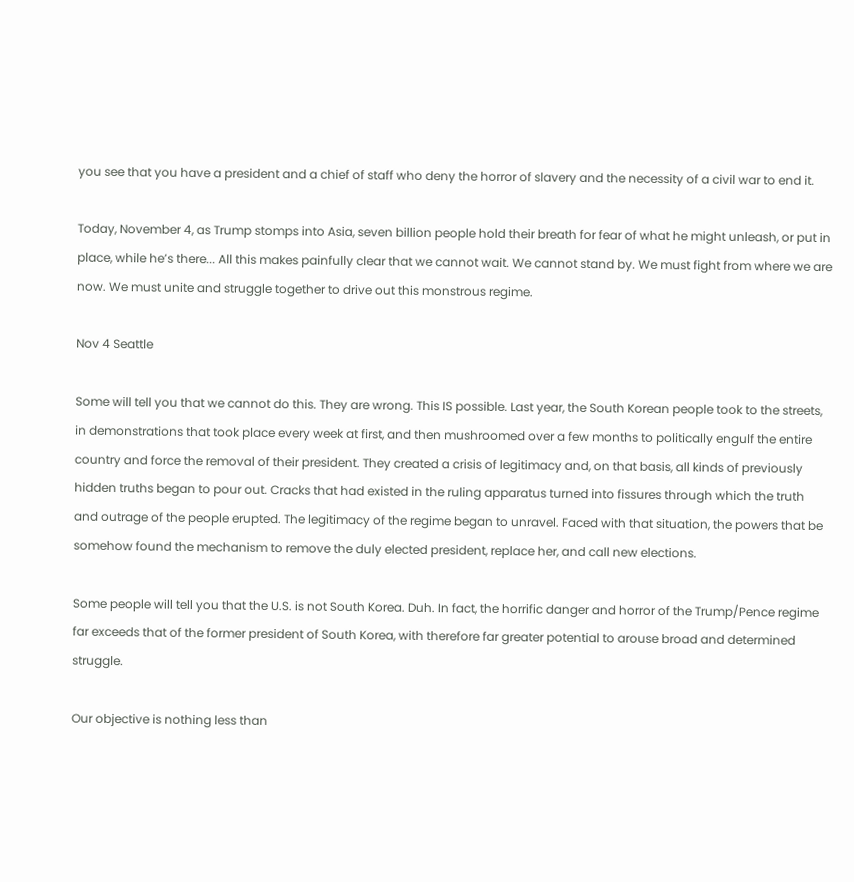you see that you have a president and a chief of staff who deny the horror of slavery and the necessity of a civil war to end it.

Today, November 4, as Trump stomps into Asia, seven billion people hold their breath for fear of what he might unleash, or put in place, while he’s there... All this makes painfully clear that we cannot wait. We cannot stand by. We must fight from where we are now. We must unite and struggle together to drive out this monstrous regime.

Nov 4 Seattle

Some will tell you that we cannot do this. They are wrong. This IS possible. Last year, the South Korean people took to the streets, in demonstrations that took place every week at first, and then mushroomed over a few months to politically engulf the entire country and force the removal of their president. They created a crisis of legitimacy and, on that basis, all kinds of previously hidden truths began to pour out. Cracks that had existed in the ruling apparatus turned into fissures through which the truth and outrage of the people erupted. The legitimacy of the regime began to unravel. Faced with that situation, the powers that be somehow found the mechanism to remove the duly elected president, replace her, and call new elections.

Some people will tell you that the U.S. is not South Korea. Duh. In fact, the horrific danger and horror of the Trump/Pence regime far exceeds that of the former president of South Korea, with therefore far greater potential to arouse broad and determined struggle.

Our objective is nothing less than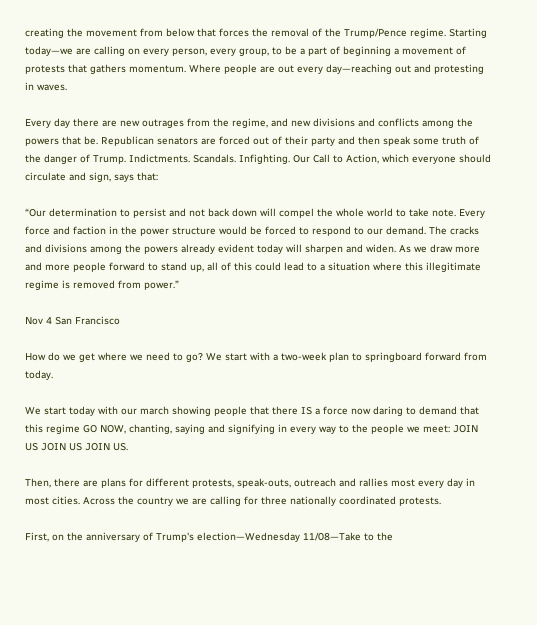creating the movement from below that forces the removal of the Trump/Pence regime. Starting today—we are calling on every person, every group, to be a part of beginning a movement of protests that gathers momentum. Where people are out every day—reaching out and protesting in waves.

Every day there are new outrages from the regime, and new divisions and conflicts among the powers that be. Republican senators are forced out of their party and then speak some truth of the danger of Trump. Indictments. Scandals. Infighting. Our Call to Action, which everyone should circulate and sign, says that:

“Our determination to persist and not back down will compel the whole world to take note. Every force and faction in the power structure would be forced to respond to our demand. The cracks and divisions among the powers already evident today will sharpen and widen. As we draw more and more people forward to stand up, all of this could lead to a situation where this illegitimate regime is removed from power.”

Nov 4 San Francisco

How do we get where we need to go? We start with a two-week plan to springboard forward from today.

We start today with our march showing people that there IS a force now daring to demand that this regime GO NOW, chanting, saying and signifying in every way to the people we meet: JOIN US JOIN US JOIN US.

Then, there are plans for different protests, speak-outs, outreach and rallies most every day in most cities. Across the country we are calling for three nationally coordinated protests.

First, on the anniversary of Trump's election—Wednesday 11/08—Take to the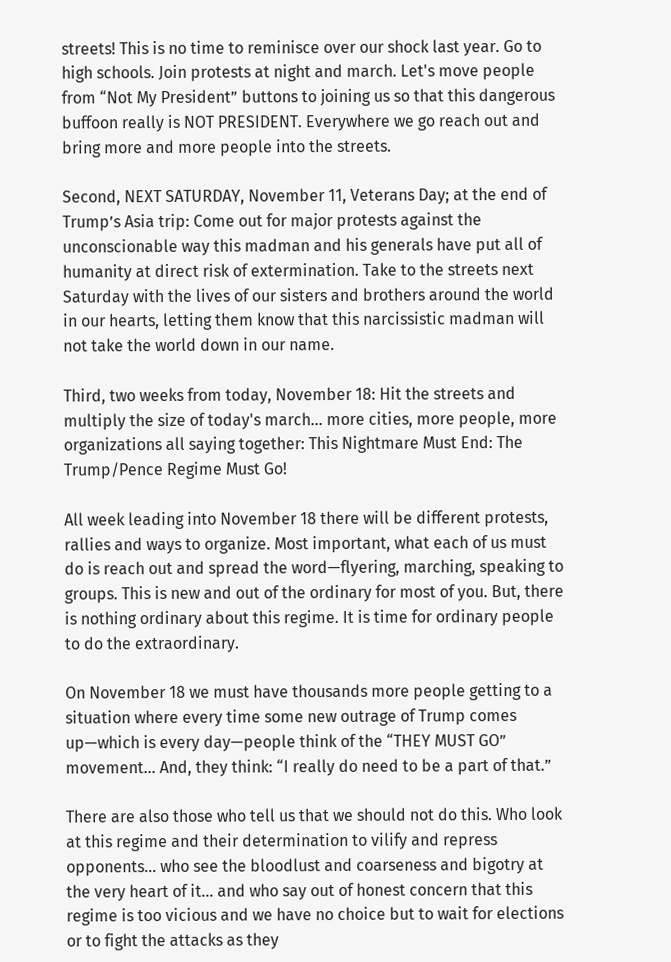streets! This is no time to reminisce over our shock last year. Go to high schools. Join protests at night and march. Let's move people from “Not My President” buttons to joining us so that this dangerous buffoon really is NOT PRESIDENT. Everywhere we go reach out and bring more and more people into the streets.

Second, NEXT SATURDAY, November 11, Veterans Day; at the end of Trump’s Asia trip: Come out for major protests against the unconscionable way this madman and his generals have put all of humanity at direct risk of extermination. Take to the streets next Saturday with the lives of our sisters and brothers around the world in our hearts, letting them know that this narcissistic madman will not take the world down in our name.

Third, two weeks from today, November 18: Hit the streets and multiply the size of today's march... more cities, more people, more organizations all saying together: This Nightmare Must End: The Trump/Pence Regime Must Go!

All week leading into November 18 there will be different protests, rallies and ways to organize. Most important, what each of us must do is reach out and spread the word—flyering, marching, speaking to groups. This is new and out of the ordinary for most of you. But, there is nothing ordinary about this regime. It is time for ordinary people to do the extraordinary.

On November 18 we must have thousands more people getting to a situation where every time some new outrage of Trump comes up—which is every day—people think of the “THEY MUST GO” movement... And, they think: “I really do need to be a part of that.”

There are also those who tell us that we should not do this. Who look at this regime and their determination to vilify and repress opponents... who see the bloodlust and coarseness and bigotry at the very heart of it... and who say out of honest concern that this regime is too vicious and we have no choice but to wait for elections or to fight the attacks as they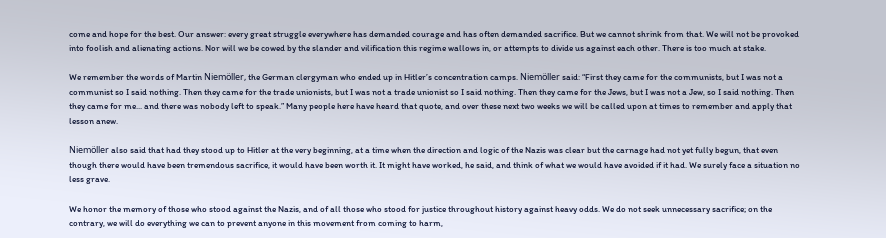come and hope for the best. Our answer: every great struggle everywhere has demanded courage and has often demanded sacrifice. But we cannot shrink from that. We will not be provoked into foolish and alienating actions. Nor will we be cowed by the slander and vilification this regime wallows in, or attempts to divide us against each other. There is too much at stake.

We remember the words of Martin Niemöller, the German clergyman who ended up in Hitler’s concentration camps. Niemöller said: “First they came for the communists, but I was not a communist so I said nothing. Then they came for the trade unionists, but I was not a trade unionist so I said nothing. Then they came for the Jews, but I was not a Jew, so I said nothing. Then they came for me... and there was nobody left to speak.” Many people here have heard that quote, and over these next two weeks we will be called upon at times to remember and apply that lesson anew.

Niemöller also said that had they stood up to Hitler at the very beginning, at a time when the direction and logic of the Nazis was clear but the carnage had not yet fully begun, that even though there would have been tremendous sacrifice, it would have been worth it. It might have worked, he said, and think of what we would have avoided if it had. We surely face a situation no less grave.

We honor the memory of those who stood against the Nazis, and of all those who stood for justice throughout history against heavy odds. We do not seek unnecessary sacrifice; on the contrary, we will do everything we can to prevent anyone in this movement from coming to harm,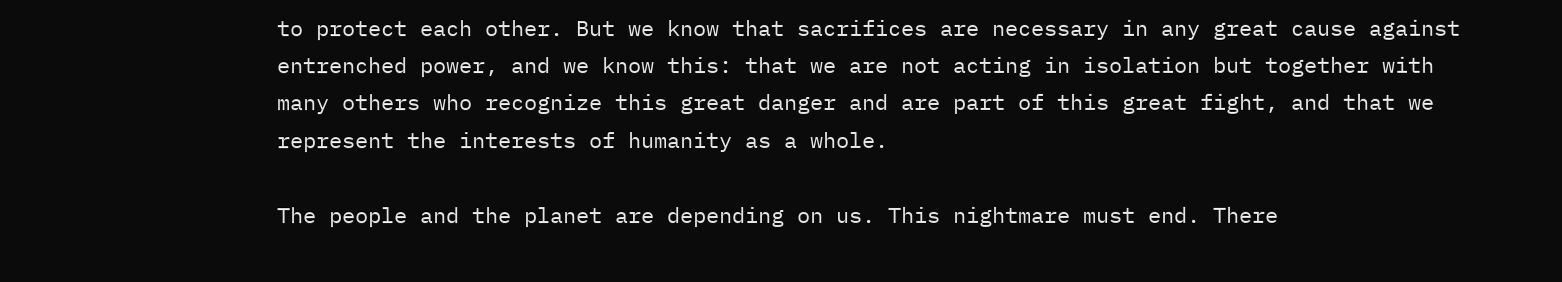to protect each other. But we know that sacrifices are necessary in any great cause against entrenched power, and we know this: that we are not acting in isolation but together with many others who recognize this great danger and are part of this great fight, and that we represent the interests of humanity as a whole.

The people and the planet are depending on us. This nightmare must end. There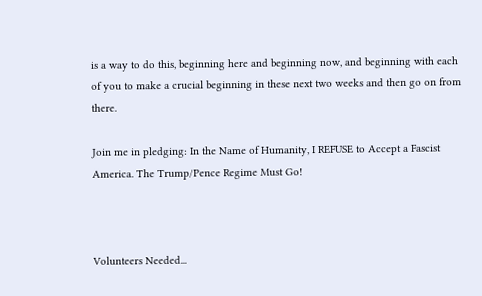is a way to do this, beginning here and beginning now, and beginning with each of you to make a crucial beginning in these next two weeks and then go on from there.

Join me in pledging: In the Name of Humanity, I REFUSE to Accept a Fascist America. The Trump/Pence Regime Must Go!



Volunteers Needed...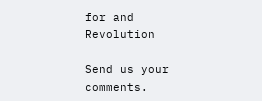for and Revolution

Send us your comments.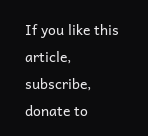If you like this article, subscribe, donate to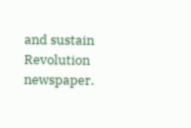and sustain Revolution newspaper.